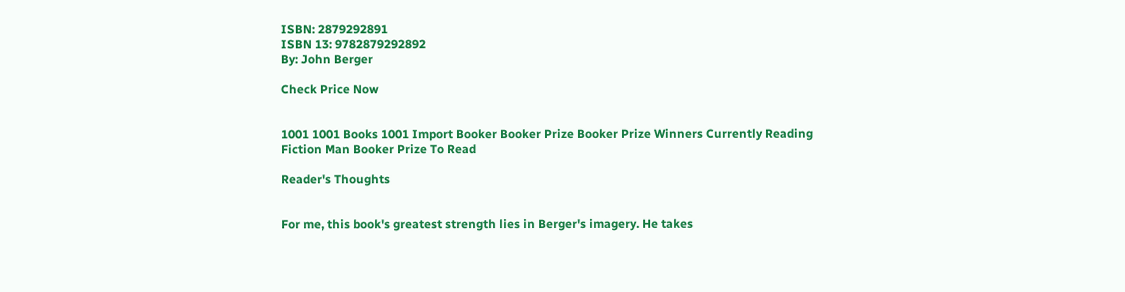ISBN: 2879292891
ISBN 13: 9782879292892
By: John Berger

Check Price Now


1001 1001 Books 1001 Import Booker Booker Prize Booker Prize Winners Currently Reading Fiction Man Booker Prize To Read

Reader's Thoughts


For me, this book's greatest strength lies in Berger's imagery. He takes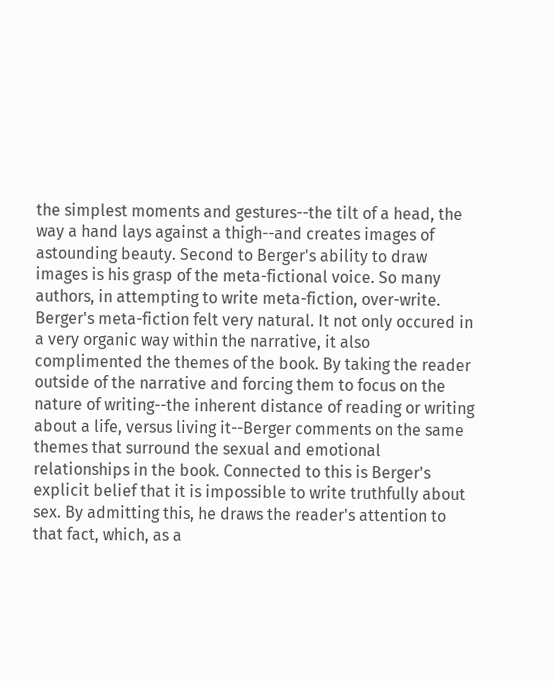the simplest moments and gestures--the tilt of a head, the way a hand lays against a thigh--and creates images of astounding beauty. Second to Berger's ability to draw images is his grasp of the meta-fictional voice. So many authors, in attempting to write meta-fiction, over-write. Berger's meta-fiction felt very natural. It not only occured in a very organic way within the narrative, it also complimented the themes of the book. By taking the reader outside of the narrative and forcing them to focus on the nature of writing--the inherent distance of reading or writing about a life, versus living it--Berger comments on the same themes that surround the sexual and emotional relationships in the book. Connected to this is Berger's explicit belief that it is impossible to write truthfully about sex. By admitting this, he draws the reader's attention to that fact, which, as a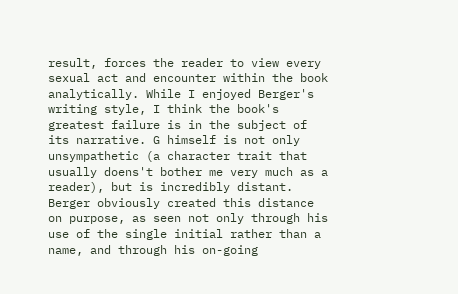result, forces the reader to view every sexual act and encounter within the book analytically. While I enjoyed Berger's writing style, I think the book's greatest failure is in the subject of its narrative. G himself is not only unsympathetic (a character trait that usually doens't bother me very much as a reader), but is incredibly distant. Berger obviously created this distance on purpose, as seen not only through his use of the single initial rather than a name, and through his on-going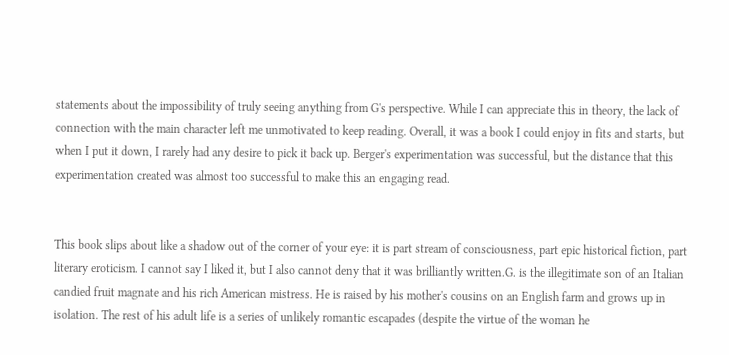statements about the impossibility of truly seeing anything from G's perspective. While I can appreciate this in theory, the lack of connection with the main character left me unmotivated to keep reading. Overall, it was a book I could enjoy in fits and starts, but when I put it down, I rarely had any desire to pick it back up. Berger's experimentation was successful, but the distance that this experimentation created was almost too successful to make this an engaging read.


This book slips about like a shadow out of the corner of your eye: it is part stream of consciousness, part epic historical fiction, part literary eroticism. I cannot say I liked it, but I also cannot deny that it was brilliantly written.G. is the illegitimate son of an Italian candied fruit magnate and his rich American mistress. He is raised by his mother's cousins on an English farm and grows up in isolation. The rest of his adult life is a series of unlikely romantic escapades (despite the virtue of the woman he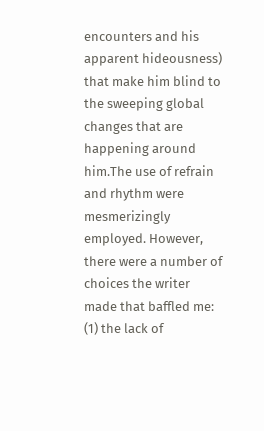encounters and his apparent hideousness) that make him blind to the sweeping global changes that are happening around him.The use of refrain and rhythm were mesmerizingly employed. However, there were a number of choices the writer made that baffled me: (1) the lack of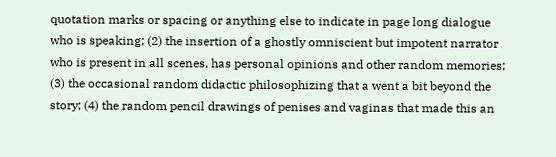quotation marks or spacing or anything else to indicate in page long dialogue who is speaking; (2) the insertion of a ghostly omniscient but impotent narrator who is present in all scenes, has personal opinions and other random memories; (3) the occasional random didactic philosophizing that a went a bit beyond the story; (4) the random pencil drawings of penises and vaginas that made this an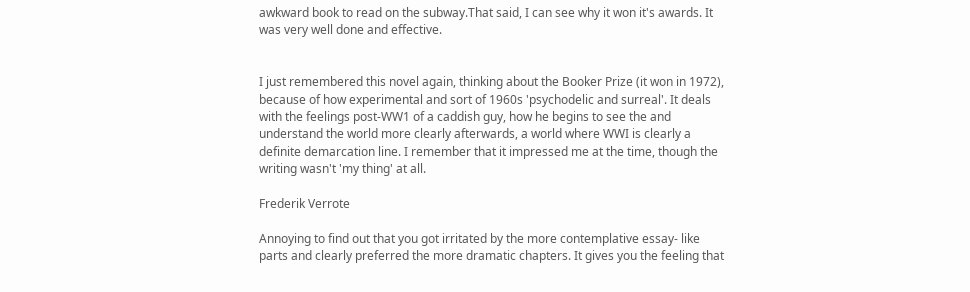awkward book to read on the subway.That said, I can see why it won it's awards. It was very well done and effective.


I just remembered this novel again, thinking about the Booker Prize (it won in 1972), because of how experimental and sort of 1960s 'psychodelic and surreal'. It deals with the feelings post-WW1 of a caddish guy, how he begins to see the and understand the world more clearly afterwards, a world where WWI is clearly a definite demarcation line. I remember that it impressed me at the time, though the writing wasn't 'my thing' at all.

Frederik Verrote

Annoying to find out that you got irritated by the more contemplative essay- like parts and clearly preferred the more dramatic chapters. It gives you the feeling that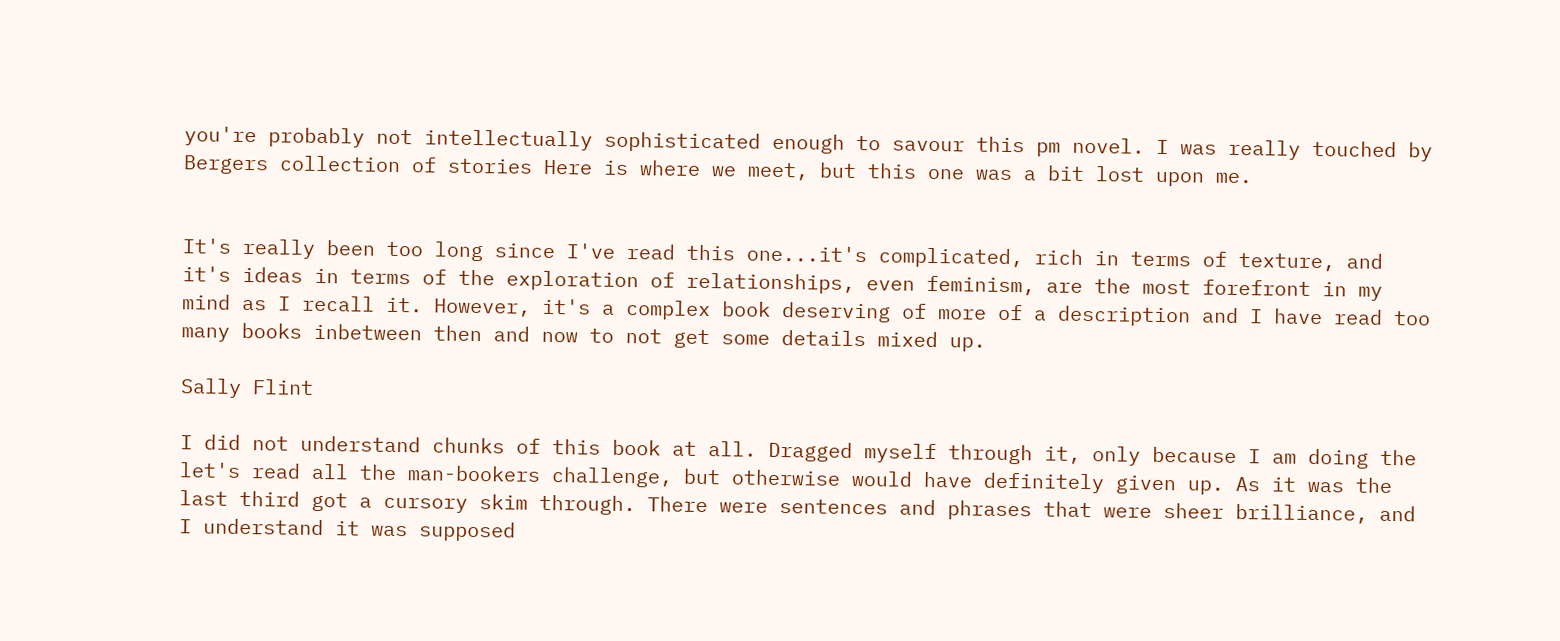you're probably not intellectually sophisticated enough to savour this pm novel. I was really touched by Bergers collection of stories Here is where we meet, but this one was a bit lost upon me.


It's really been too long since I've read this one...it's complicated, rich in terms of texture, and it's ideas in terms of the exploration of relationships, even feminism, are the most forefront in my mind as I recall it. However, it's a complex book deserving of more of a description and I have read too many books inbetween then and now to not get some details mixed up.

Sally Flint

I did not understand chunks of this book at all. Dragged myself through it, only because I am doing the let's read all the man-bookers challenge, but otherwise would have definitely given up. As it was the last third got a cursory skim through. There were sentences and phrases that were sheer brilliance, and I understand it was supposed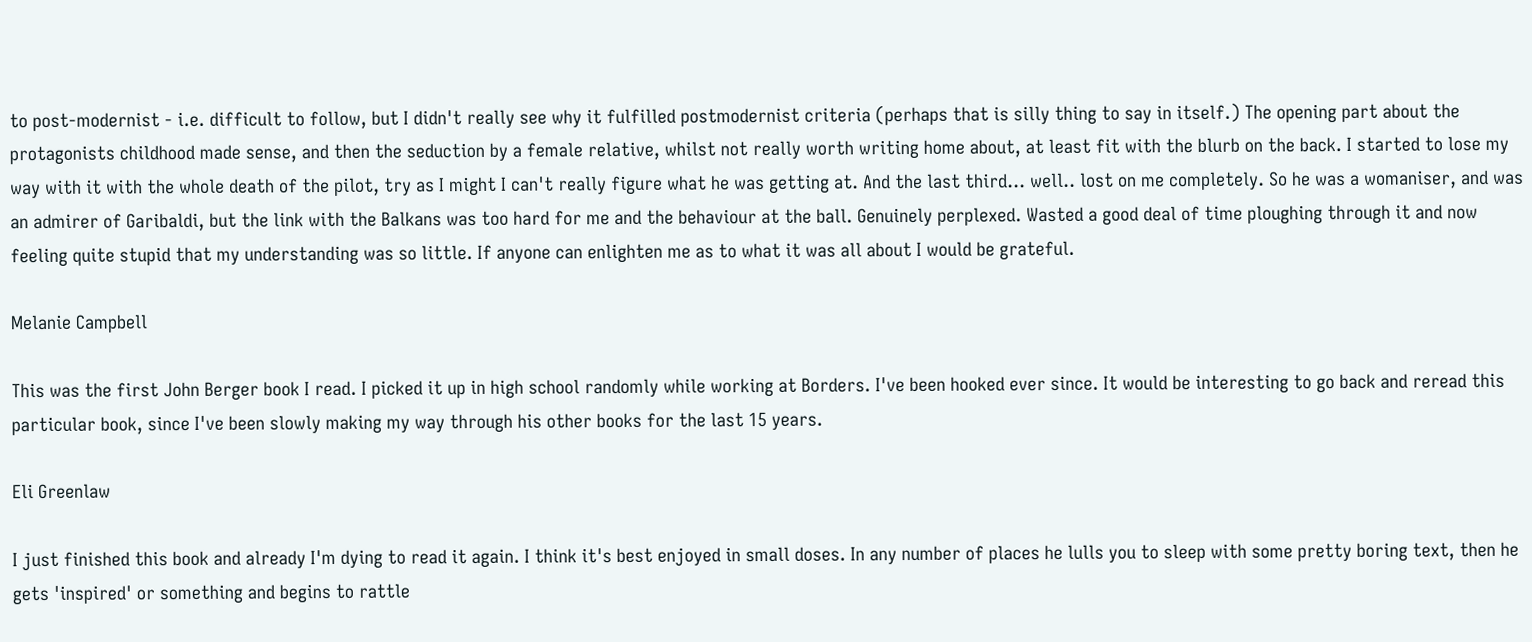to post-modernist - i.e. difficult to follow, but I didn't really see why it fulfilled postmodernist criteria (perhaps that is silly thing to say in itself.) The opening part about the protagonists childhood made sense, and then the seduction by a female relative, whilst not really worth writing home about, at least fit with the blurb on the back. I started to lose my way with it with the whole death of the pilot, try as I might I can't really figure what he was getting at. And the last third... well.. lost on me completely. So he was a womaniser, and was an admirer of Garibaldi, but the link with the Balkans was too hard for me and the behaviour at the ball. Genuinely perplexed. Wasted a good deal of time ploughing through it and now feeling quite stupid that my understanding was so little. If anyone can enlighten me as to what it was all about I would be grateful.

Melanie Campbell

This was the first John Berger book I read. I picked it up in high school randomly while working at Borders. I've been hooked ever since. It would be interesting to go back and reread this particular book, since I've been slowly making my way through his other books for the last 15 years.

Eli Greenlaw

I just finished this book and already I'm dying to read it again. I think it's best enjoyed in small doses. In any number of places he lulls you to sleep with some pretty boring text, then he gets 'inspired' or something and begins to rattle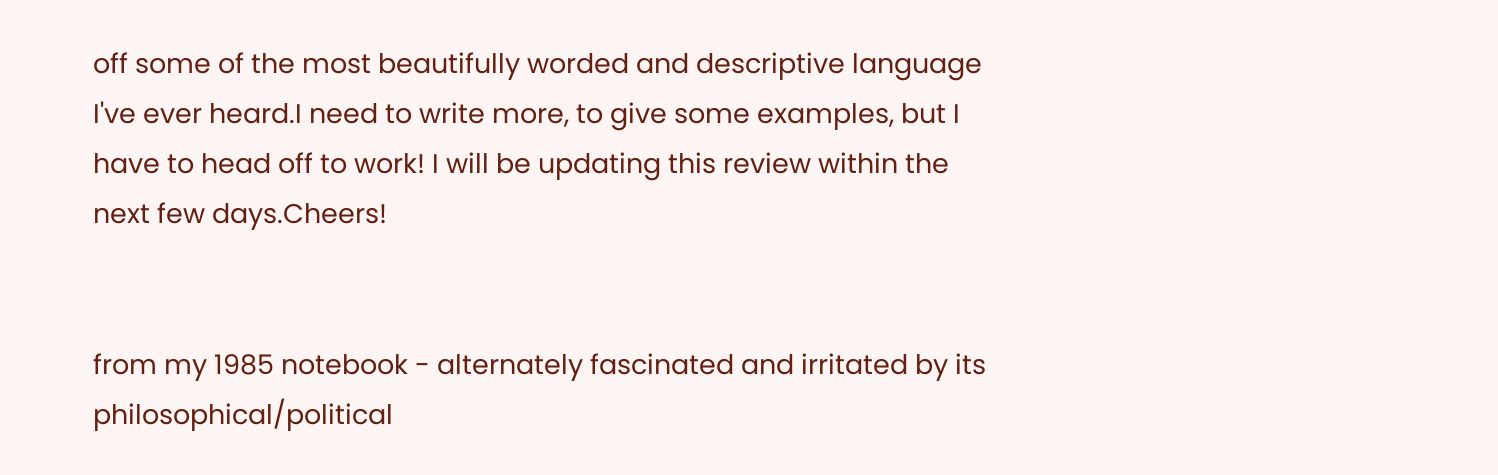off some of the most beautifully worded and descriptive language I've ever heard.I need to write more, to give some examples, but I have to head off to work! I will be updating this review within the next few days.Cheers!


from my 1985 notebook - alternately fascinated and irritated by its philosophical/political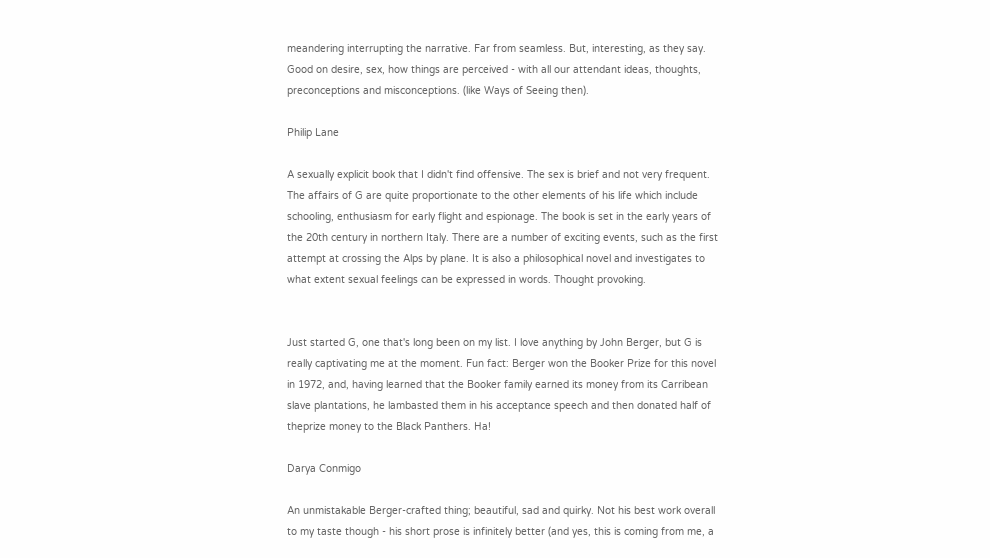meandering interrupting the narrative. Far from seamless. But, interesting, as they say. Good on desire, sex, how things are perceived - with all our attendant ideas, thoughts, preconceptions and misconceptions. (like Ways of Seeing then).

Philip Lane

A sexually explicit book that I didn't find offensive. The sex is brief and not very frequent. The affairs of G are quite proportionate to the other elements of his life which include schooling, enthusiasm for early flight and espionage. The book is set in the early years of the 20th century in northern Italy. There are a number of exciting events, such as the first attempt at crossing the Alps by plane. It is also a philosophical novel and investigates to what extent sexual feelings can be expressed in words. Thought provoking.


Just started G, one that's long been on my list. I love anything by John Berger, but G is really captivating me at the moment. Fun fact: Berger won the Booker Prize for this novel in 1972, and, having learned that the Booker family earned its money from its Carribean slave plantations, he lambasted them in his acceptance speech and then donated half of theprize money to the Black Panthers. Ha!

Darya Conmigo

An unmistakable Berger-crafted thing; beautiful, sad and quirky. Not his best work overall to my taste though - his short prose is infinitely better (and yes, this is coming from me, a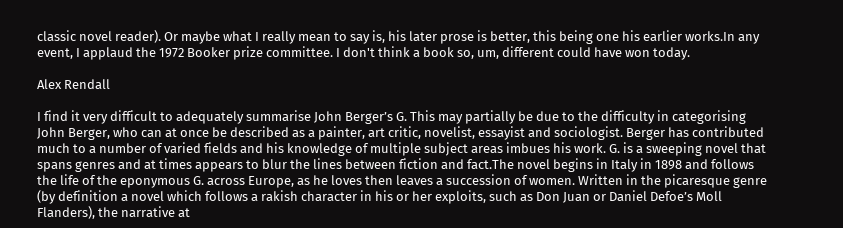classic novel reader). Or maybe what I really mean to say is, his later prose is better, this being one his earlier works.In any event, I applaud the 1972 Booker prize committee. I don't think a book so, um, different could have won today.

Alex Rendall

I find it very difficult to adequately summarise John Berger’s G. This may partially be due to the difficulty in categorising John Berger, who can at once be described as a painter, art critic, novelist, essayist and sociologist. Berger has contributed much to a number of varied fields and his knowledge of multiple subject areas imbues his work. G. is a sweeping novel that spans genres and at times appears to blur the lines between fiction and fact.The novel begins in Italy in 1898 and follows the life of the eponymous G. across Europe, as he loves then leaves a succession of women. Written in the picaresque genre (by definition a novel which follows a rakish character in his or her exploits, such as Don Juan or Daniel Defoe’s Moll Flanders), the narrative at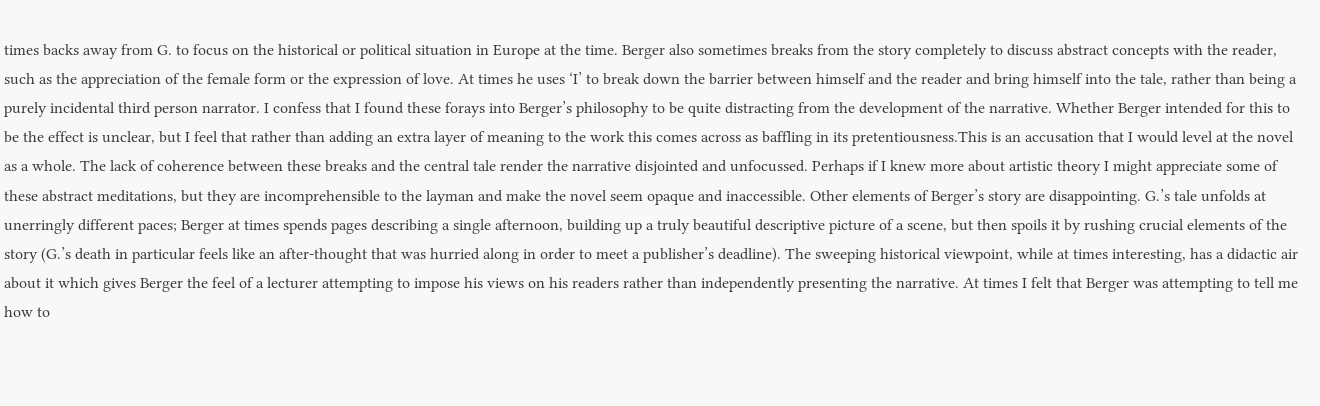times backs away from G. to focus on the historical or political situation in Europe at the time. Berger also sometimes breaks from the story completely to discuss abstract concepts with the reader, such as the appreciation of the female form or the expression of love. At times he uses ‘I’ to break down the barrier between himself and the reader and bring himself into the tale, rather than being a purely incidental third person narrator. I confess that I found these forays into Berger’s philosophy to be quite distracting from the development of the narrative. Whether Berger intended for this to be the effect is unclear, but I feel that rather than adding an extra layer of meaning to the work this comes across as baffling in its pretentiousness.This is an accusation that I would level at the novel as a whole. The lack of coherence between these breaks and the central tale render the narrative disjointed and unfocussed. Perhaps if I knew more about artistic theory I might appreciate some of these abstract meditations, but they are incomprehensible to the layman and make the novel seem opaque and inaccessible. Other elements of Berger’s story are disappointing. G.’s tale unfolds at unerringly different paces; Berger at times spends pages describing a single afternoon, building up a truly beautiful descriptive picture of a scene, but then spoils it by rushing crucial elements of the story (G.’s death in particular feels like an after-thought that was hurried along in order to meet a publisher’s deadline). The sweeping historical viewpoint, while at times interesting, has a didactic air about it which gives Berger the feel of a lecturer attempting to impose his views on his readers rather than independently presenting the narrative. At times I felt that Berger was attempting to tell me how to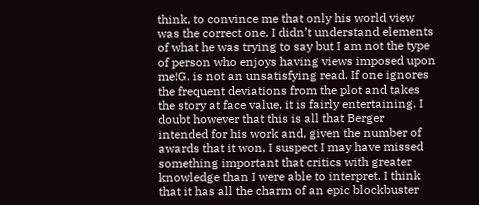think, to convince me that only his world view was the correct one. I didn’t understand elements of what he was trying to say but I am not the type of person who enjoys having views imposed upon me!G. is not an unsatisfying read. If one ignores the frequent deviations from the plot and takes the story at face value, it is fairly entertaining. I doubt however that this is all that Berger intended for his work and, given the number of awards that it won, I suspect I may have missed something important that critics with greater knowledge than I were able to interpret. I think that it has all the charm of an epic blockbuster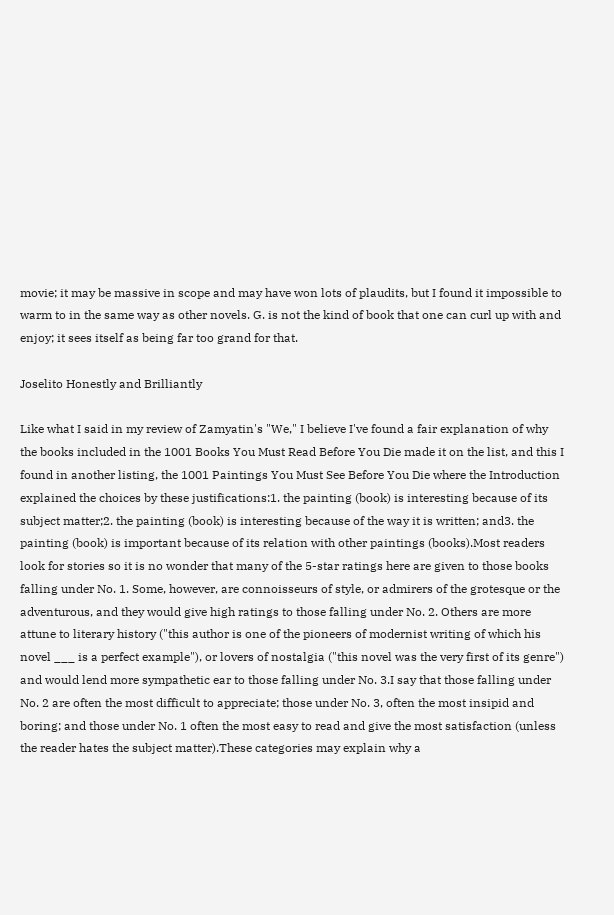movie; it may be massive in scope and may have won lots of plaudits, but I found it impossible to warm to in the same way as other novels. G. is not the kind of book that one can curl up with and enjoy; it sees itself as being far too grand for that.

Joselito Honestly and Brilliantly

Like what I said in my review of Zamyatin's "We," I believe I've found a fair explanation of why the books included in the 1001 Books You Must Read Before You Die made it on the list, and this I found in another listing, the 1001 Paintings You Must See Before You Die where the Introduction explained the choices by these justifications:1. the painting (book) is interesting because of its subject matter;2. the painting (book) is interesting because of the way it is written; and3. the painting (book) is important because of its relation with other paintings (books).Most readers look for stories so it is no wonder that many of the 5-star ratings here are given to those books falling under No. 1. Some, however, are connoisseurs of style, or admirers of the grotesque or the adventurous, and they would give high ratings to those falling under No. 2. Others are more attune to literary history ("this author is one of the pioneers of modernist writing of which his novel ___ is a perfect example"), or lovers of nostalgia ("this novel was the very first of its genre") and would lend more sympathetic ear to those falling under No. 3.I say that those falling under No. 2 are often the most difficult to appreciate; those under No. 3, often the most insipid and boring; and those under No. 1 often the most easy to read and give the most satisfaction (unless the reader hates the subject matter).These categories may explain why a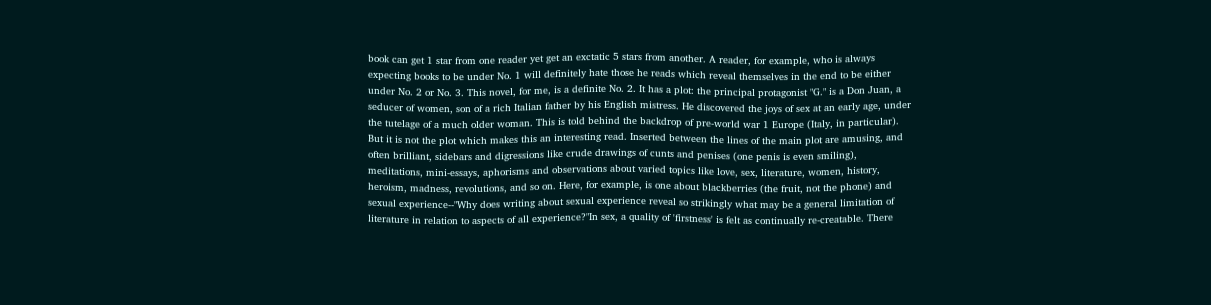book can get 1 star from one reader yet get an exctatic 5 stars from another. A reader, for example, who is always expecting books to be under No. 1 will definitely hate those he reads which reveal themselves in the end to be either under No. 2 or No. 3. This novel, for me, is a definite No. 2. It has a plot: the principal protagonist "G." is a Don Juan, a seducer of women, son of a rich Italian father by his English mistress. He discovered the joys of sex at an early age, under the tutelage of a much older woman. This is told behind the backdrop of pre-world war 1 Europe (Italy, in particular). But it is not the plot which makes this an interesting read. Inserted between the lines of the main plot are amusing, and often brilliant, sidebars and digressions like crude drawings of cunts and penises (one penis is even smiling), meditations, mini-essays, aphorisms and observations about varied topics like love, sex, literature, women, history, heroism, madness, revolutions, and so on. Here, for example, is one about blackberries (the fruit, not the phone) and sexual experience--"Why does writing about sexual experience reveal so strikingly what may be a general limitation of literature in relation to aspects of all experience?"In sex, a quality of 'firstness' is felt as continually re-creatable. There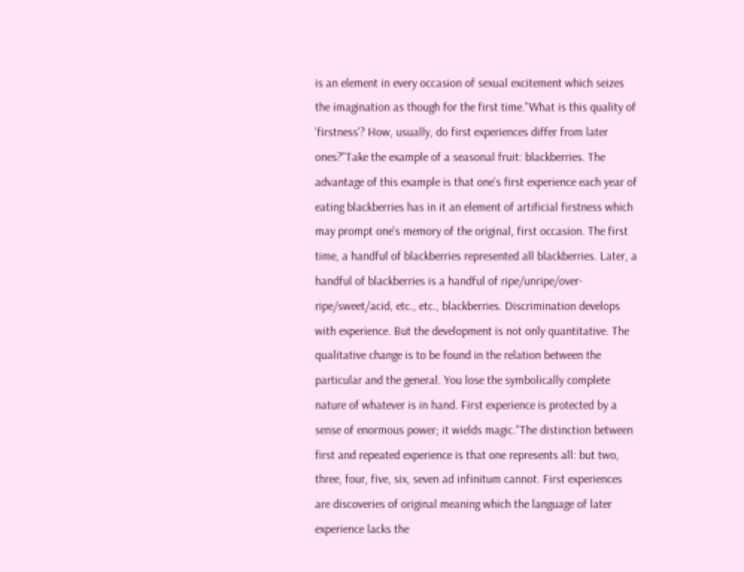is an element in every occasion of sexual excitement which seizes the imagination as though for the first time."What is this quality of 'firstness'? How, usually, do first experiences differ from later ones?"Take the example of a seasonal fruit: blackberries. The advantage of this example is that one's first experience each year of eating blackberries has in it an element of artificial firstness which may prompt one's memory of the original, first occasion. The first time, a handful of blackberries represented all blackberries. Later, a handful of blackberries is a handful of ripe/unripe/over-ripe/sweet/acid, etc., etc., blackberries. Discrimination develops with experience. But the development is not only quantitative. The qualitative change is to be found in the relation between the particular and the general. You lose the symbolically complete nature of whatever is in hand. First experience is protected by a sense of enormous power; it wields magic."The distinction between first and repeated experience is that one represents all: but two, three, four, five, six, seven ad infinitum cannot. First experiences are discoveries of original meaning which the language of later experience lacks the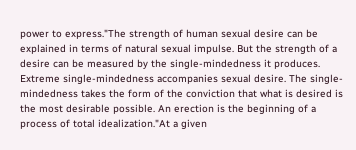power to express."The strength of human sexual desire can be explained in terms of natural sexual impulse. But the strength of a desire can be measured by the single-mindedness it produces. Extreme single-mindedness accompanies sexual desire. The single-mindedness takes the form of the conviction that what is desired is the most desirable possible. An erection is the beginning of a process of total idealization."At a given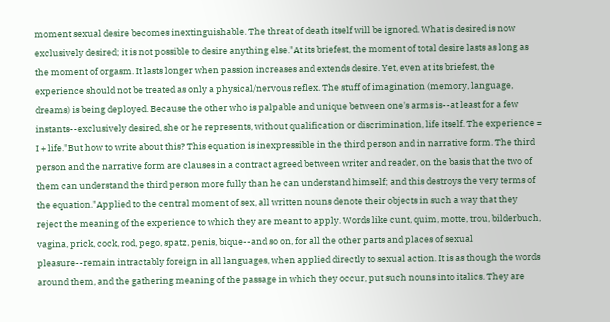moment sexual desire becomes inextinguishable. The threat of death itself will be ignored. What is desired is now exclusively desired; it is not possible to desire anything else."At its briefest, the moment of total desire lasts as long as the moment of orgasm. It lasts longer when passion increases and extends desire. Yet, even at its briefest, the experience should not be treated as only a physical/nervous reflex. The stuff of imagination (memory, language, dreams) is being deployed. Because the other who is palpable and unique between one's arms is--at least for a few instants--exclusively desired, she or he represents, without qualification or discrimination, life itself. The experience = I + life."But how to write about this? This equation is inexpressible in the third person and in narrative form. The third person and the narrative form are clauses in a contract agreed between writer and reader, on the basis that the two of them can understand the third person more fully than he can understand himself; and this destroys the very terms of the equation."Applied to the central moment of sex, all written nouns denote their objects in such a way that they reject the meaning of the experience to which they are meant to apply. Words like cunt, quim, motte, trou, bilderbuch, vagina, prick, cock, rod, pego, spatz, penis, bique--and so on, for all the other parts and places of sexual pleasure--remain intractably foreign in all languages, when applied directly to sexual action. It is as though the words around them, and the gathering meaning of the passage in which they occur, put such nouns into italics. They are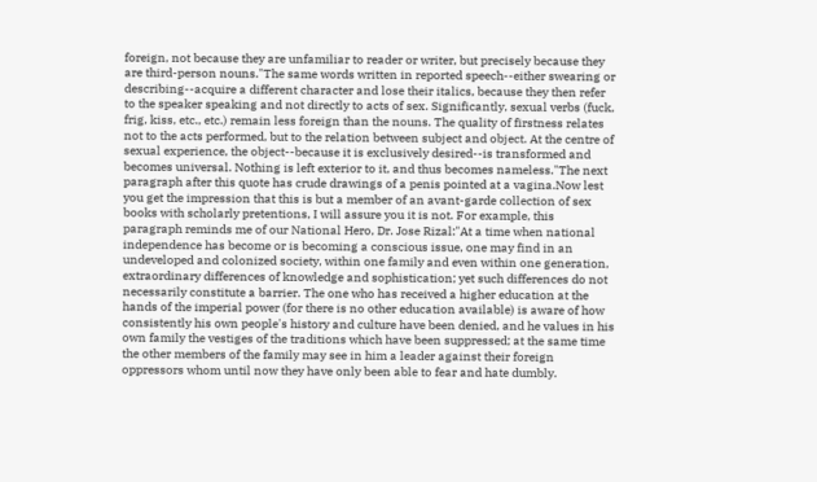foreign, not because they are unfamiliar to reader or writer, but precisely because they are third-person nouns."The same words written in reported speech--either swearing or describing--acquire a different character and lose their italics, because they then refer to the speaker speaking and not directly to acts of sex. Significantly, sexual verbs (fuck, frig, kiss, etc., etc.) remain less foreign than the nouns. The quality of firstness relates not to the acts performed, but to the relation between subject and object. At the centre of sexual experience, the object--because it is exclusively desired--is transformed and becomes universal. Nothing is left exterior to it, and thus becomes nameless."The next paragraph after this quote has crude drawings of a penis pointed at a vagina.Now lest you get the impression that this is but a member of an avant-garde collection of sex books with scholarly pretentions, I will assure you it is not. For example, this paragraph reminds me of our National Hero, Dr. Jose Rizal:"At a time when national independence has become or is becoming a conscious issue, one may find in an undeveloped and colonized society, within one family and even within one generation, extraordinary differences of knowledge and sophistication; yet such differences do not necessarily constitute a barrier. The one who has received a higher education at the hands of the imperial power (for there is no other education available) is aware of how consistently his own people's history and culture have been denied, and he values in his own family the vestiges of the traditions which have been suppressed; at the same time the other members of the family may see in him a leader against their foreign oppressors whom until now they have only been able to fear and hate dumbly.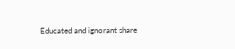Educated and ignorant share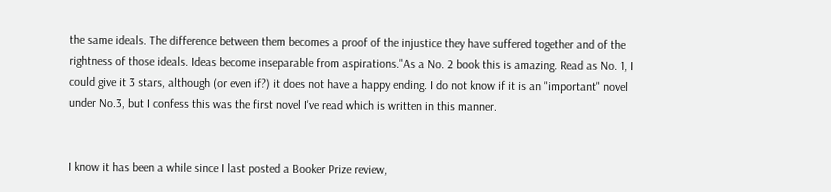the same ideals. The difference between them becomes a proof of the injustice they have suffered together and of the rightness of those ideals. Ideas become inseparable from aspirations."As a No. 2 book this is amazing. Read as No. 1, I could give it 3 stars, although (or even if?) it does not have a happy ending. I do not know if it is an "important" novel under No.3, but I confess this was the first novel I've read which is written in this manner.


I know it has been a while since I last posted a Booker Prize review,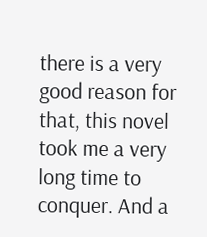there is a very good reason for that, this novel took me a very long time to conquer. And a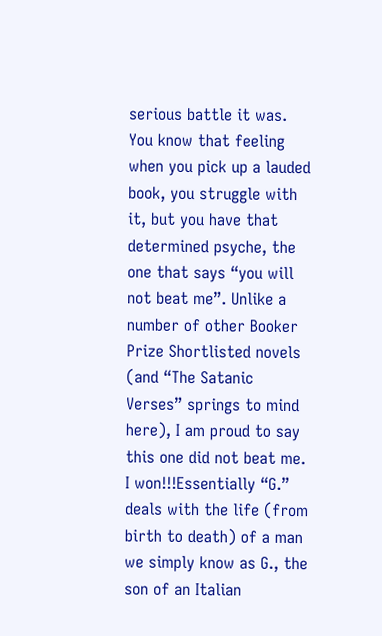serious battle it was. You know that feeling when you pick up a lauded book, you struggle with it, but you have that determined psyche, the one that says “you will not beat me”. Unlike a number of other Booker Prize Shortlisted novels (and “The Satanic Verses” springs to mind here), I am proud to say this one did not beat me. I won!!!Essentially “G.” deals with the life (from birth to death) of a man we simply know as G., the son of an Italian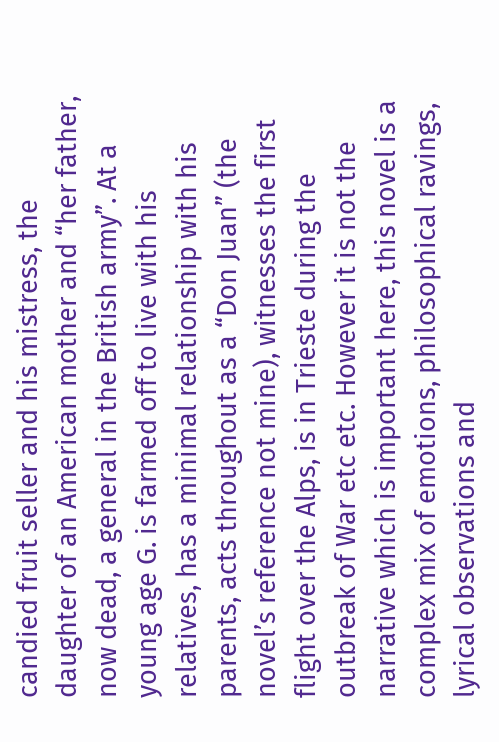candied fruit seller and his mistress, the daughter of an American mother and “her father, now dead, a general in the British army”. At a young age G. is farmed off to live with his relatives, has a minimal relationship with his parents, acts throughout as a “Don Juan” (the novel’s reference not mine), witnesses the first flight over the Alps, is in Trieste during the outbreak of War etc etc. However it is not the narrative which is important here, this novel is a complex mix of emotions, philosophical ravings, lyrical observations and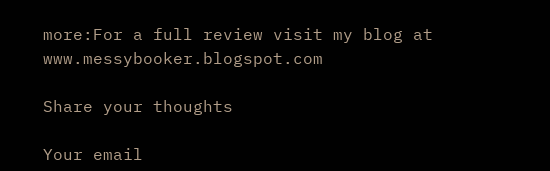more:For a full review visit my blog at www.messybooker.blogspot.com

Share your thoughts

Your email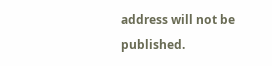address will not be published.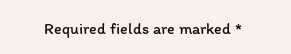Required fields are marked *